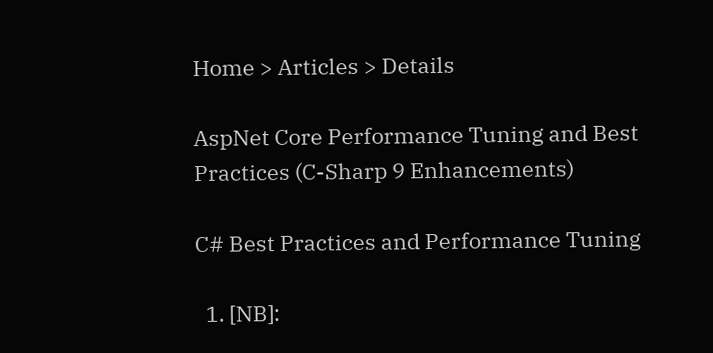Home > Articles > Details

AspNet Core Performance Tuning and Best Practices (C-Sharp 9 Enhancements)

C# Best Practices and Performance Tuning

  1. [NB]: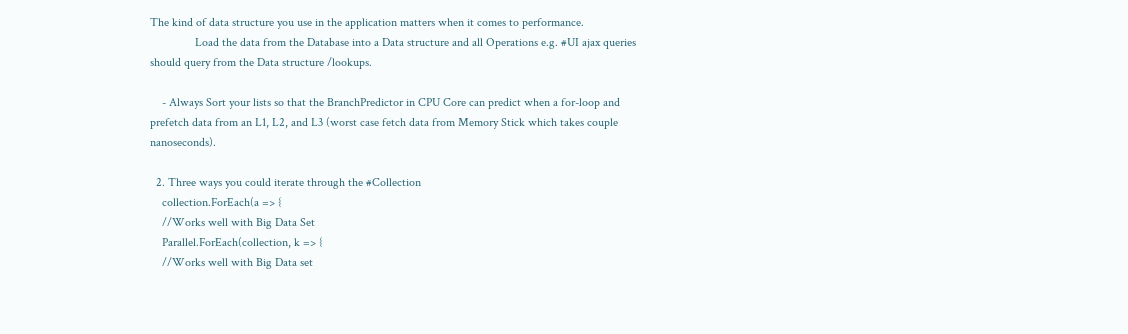The kind of data structure you use in the application matters when it comes to performance.
               Load the data from the Database into a Data structure and all Operations e.g. #UI ajax queries should query from the Data structure /lookups.

    - Always Sort your lists so that the BranchPredictor in CPU Core can predict when a for-loop and prefetch data from an L1, L2, and L3 (worst case fetch data from Memory Stick which takes couple nanoseconds).

  2. Three ways you could iterate through the #Collection
    collection.ForEach(a => {
    //Works well with Big Data Set
    Parallel.ForEach(collection, k => {
    //Works well with Big Data set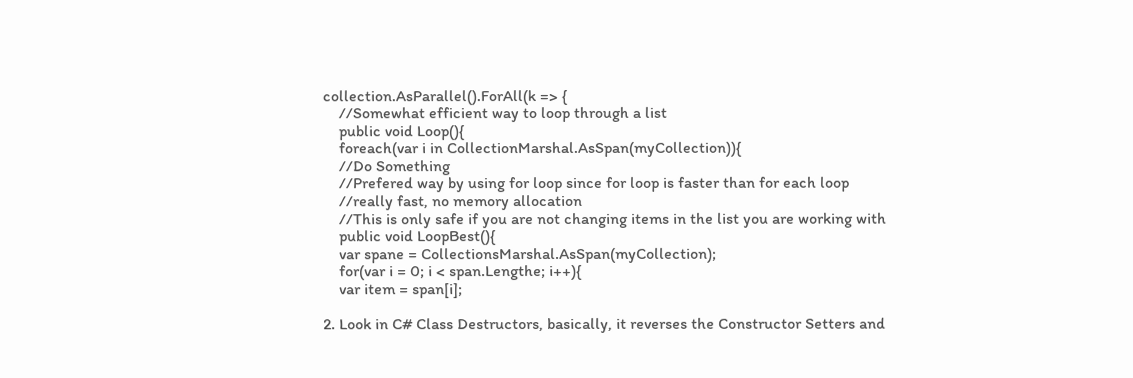collection.AsParallel().ForAll(k => {
    //Somewhat efficient way to loop through a list
    public void Loop(){
    foreach(var i in CollectionMarshal.AsSpan(myCollection)){
    //Do Something
    //Prefered way by using for loop since for loop is faster than for each loop
    //really fast, no memory allocation
    //This is only safe if you are not changing items in the list you are working with
    public void LoopBest(){
    var spane = CollectionsMarshal.AsSpan(myCollection);
    for(var i = 0; i < span.Lengthe; i++){
    var item = span[i];

2. Look in C# Class Destructors, basically, it reverses the Constructor Setters and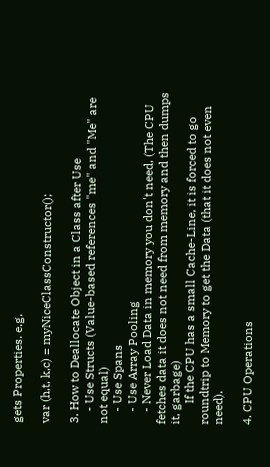gets Properties. e.g.

var (h,t, k,c) = myNiceClassConstructor();

3. How to Deallocate Object in a Class after Use
    - Use Structs (Value-based references "me" and "Me" are not equal)
    - Use Spans
    - Use Array Pooling
    - Never Load Data in memory you don't need, (The CPU fetches data it does not need from memory and then dumps it, garbage)
       If the CPU has a small Cache-Line, it is forced to go roundtrip to Memory to get the Data (that it does not even need).

4. CPU Operations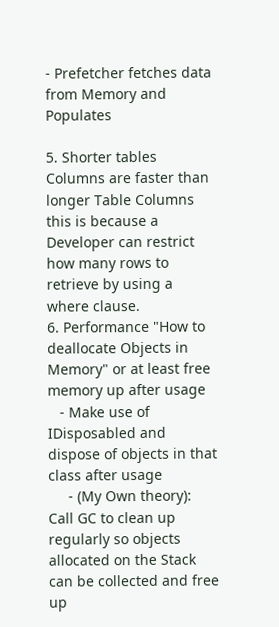- Prefetcher fetches data from Memory and Populates

5. Shorter tables Columns are faster than longer Table Columns this is because a Developer can restrict how many rows to retrieve by using a where clause.
6. Performance "How to deallocate Objects in Memory" or at least free memory up after usage
   - Make use of IDisposabled and dispose of objects in that class after usage
     - (My Own theory): Call GC to clean up regularly so objects allocated on the Stack can be collected and free up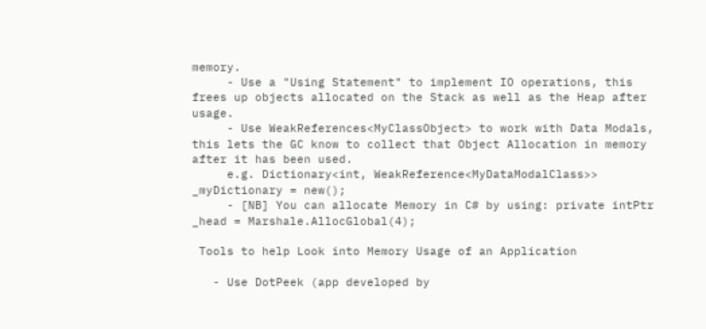memory.
     - Use a "Using Statement" to implement IO operations, this frees up objects allocated on the Stack as well as the Heap after usage.
     - Use WeakReferences<MyClassObject> to work with Data Modals, this lets the GC know to collect that Object Allocation in memory after it has been used.
     e.g. Dictionary<int, WeakReference<MyDataModalClass>> _myDictionary = new();
     - [NB] You can allocate Memory in C# by using: private intPtr _head = Marshale.AllocGlobal(4);

 Tools to help Look into Memory Usage of an Application

   - Use DotPeek (app developed by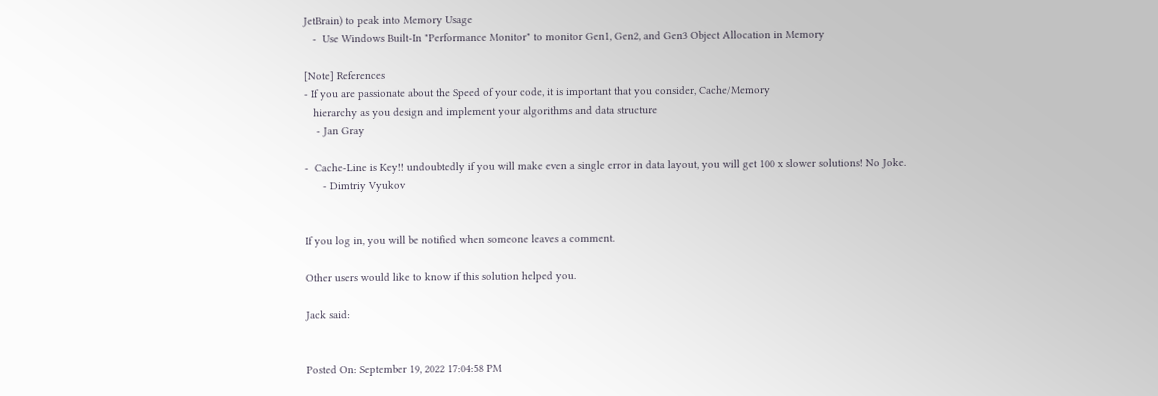JetBrain) to peak into Memory Usage
   -  Use Windows Built-In "Performance Monitor" to monitor Gen1, Gen2, and Gen3 Object Allocation in Memory

[Note] References
- If you are passionate about the Speed of your code, it is important that you consider, Cache/Memory
   hierarchy as you design and implement your algorithms and data structure
    - Jan Gray

-  Cache-Line is Key!! undoubtedly if you will make even a single error in data layout, you will get 100 x slower solutions! No Joke.
      - Dimtriy Vyukov


If you log in, you will be notified when someone leaves a comment.

Other users would like to know if this solution helped you.

Jack said:


Posted On: September 19, 2022 17:04:58 PM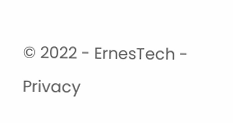© 2022 - ErnesTech - Privacy